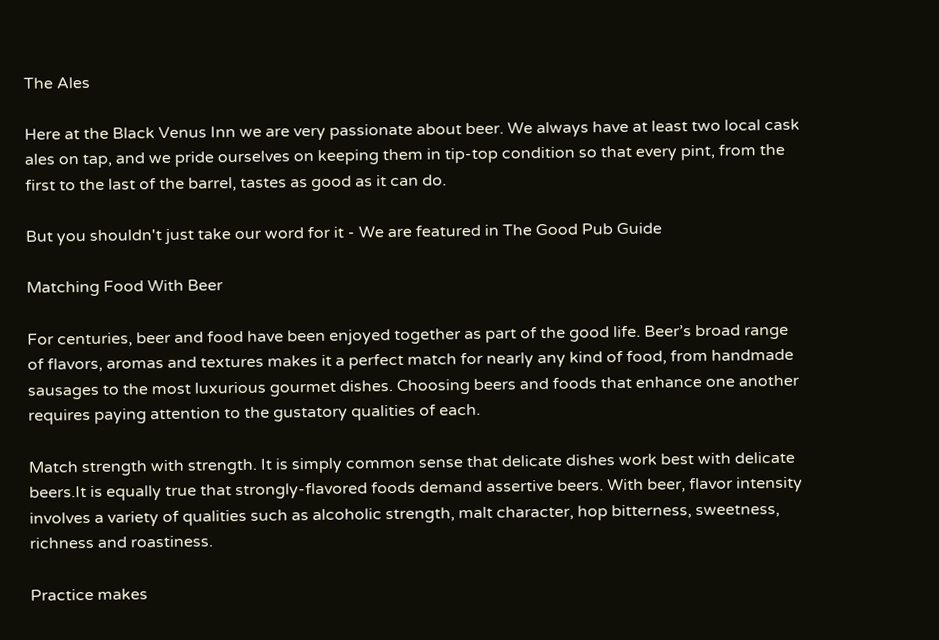The Ales

Here at the Black Venus Inn we are very passionate about beer. We always have at least two local cask ales on tap, and we pride ourselves on keeping them in tip-top condition so that every pint, from the first to the last of the barrel, tastes as good as it can do.

But you shouldn't just take our word for it - We are featured in The Good Pub Guide

Matching Food With Beer

For centuries, beer and food have been enjoyed together as part of the good life. Beer’s broad range of flavors, aromas and textures makes it a perfect match for nearly any kind of food, from handmade sausages to the most luxurious gourmet dishes. Choosing beers and foods that enhance one another requires paying attention to the gustatory qualities of each.

Match strength with strength. It is simply common sense that delicate dishes work best with delicate beers.It is equally true that strongly-flavored foods demand assertive beers. With beer, flavor intensity involves a variety of qualities such as alcoholic strength, malt character, hop bitterness, sweetness, richness and roastiness.

Practice makes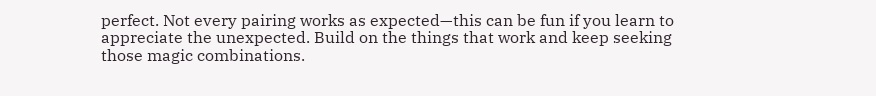perfect. Not every pairing works as expected—this can be fun if you learn to appreciate the unexpected. Build on the things that work and keep seeking those magic combinations.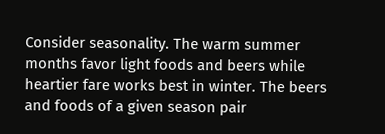Consider seasonality. The warm summer months favor light foods and beers while heartier fare works best in winter. The beers and foods of a given season pair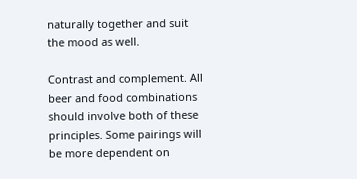naturally together and suit the mood as well.

Contrast and complement. All beer and food combinations should involve both of these principles. Some pairings will be more dependent on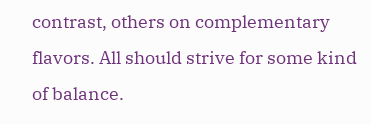contrast, others on complementary flavors. All should strive for some kind of balance.